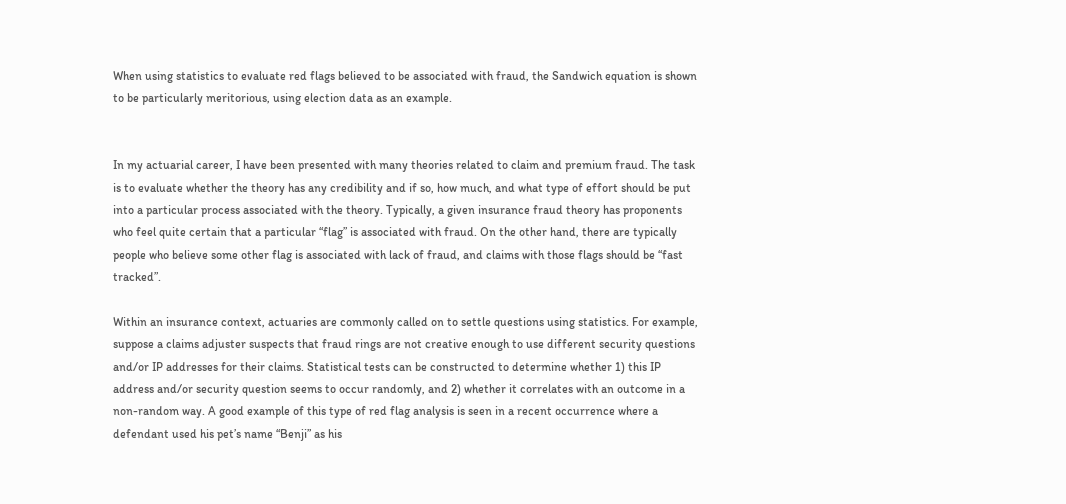When using statistics to evaluate red flags believed to be associated with fraud, the Sandwich equation is shown to be particularly meritorious, using election data as an example.


In my actuarial career, I have been presented with many theories related to claim and premium fraud. The task is to evaluate whether the theory has any credibility and if so, how much, and what type of effort should be put into a particular process associated with the theory. Typically, a given insurance fraud theory has proponents who feel quite certain that a particular “flag” is associated with fraud. On the other hand, there are typically people who believe some other flag is associated with lack of fraud, and claims with those flags should be “fast tracked”.

Within an insurance context, actuaries are commonly called on to settle questions using statistics. For example, suppose a claims adjuster suspects that fraud rings are not creative enough to use different security questions and/or IP addresses for their claims. Statistical tests can be constructed to determine whether 1) this IP address and/or security question seems to occur randomly, and 2) whether it correlates with an outcome in a non-random way. A good example of this type of red flag analysis is seen in a recent occurrence where a defendant used his pet’s name “Benji” as his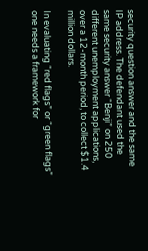security question answer and the same IP address. The defendant used the same security answer “Benji” on 250 different unemployment applications, over a 12-month period, to collect $1.4 million dollars.

In evaluating “red flags” or “green flags” one needs a framework for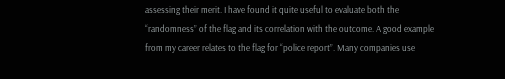assessing their merit. I have found it quite useful to evaluate both the “randomness” of the flag and its correlation with the outcome. A good example from my career relates to the flag for “police report”. Many companies use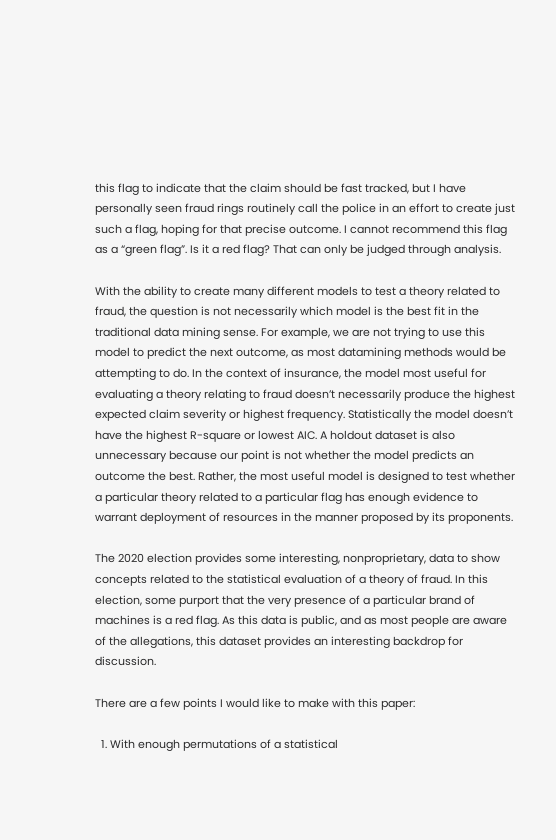this flag to indicate that the claim should be fast tracked, but I have personally seen fraud rings routinely call the police in an effort to create just such a flag, hoping for that precise outcome. I cannot recommend this flag as a “green flag”. Is it a red flag? That can only be judged through analysis.

With the ability to create many different models to test a theory related to fraud, the question is not necessarily which model is the best fit in the traditional data mining sense. For example, we are not trying to use this model to predict the next outcome, as most datamining methods would be attempting to do. In the context of insurance, the model most useful for evaluating a theory relating to fraud doesn’t necessarily produce the highest expected claim severity or highest frequency. Statistically the model doesn’t have the highest R-square or lowest AIC. A holdout dataset is also unnecessary because our point is not whether the model predicts an outcome the best. Rather, the most useful model is designed to test whether a particular theory related to a particular flag has enough evidence to warrant deployment of resources in the manner proposed by its proponents.

The 2020 election provides some interesting, nonproprietary, data to show concepts related to the statistical evaluation of a theory of fraud. In this election, some purport that the very presence of a particular brand of machines is a red flag. As this data is public, and as most people are aware of the allegations, this dataset provides an interesting backdrop for discussion.

There are a few points I would like to make with this paper:

  1. With enough permutations of a statistical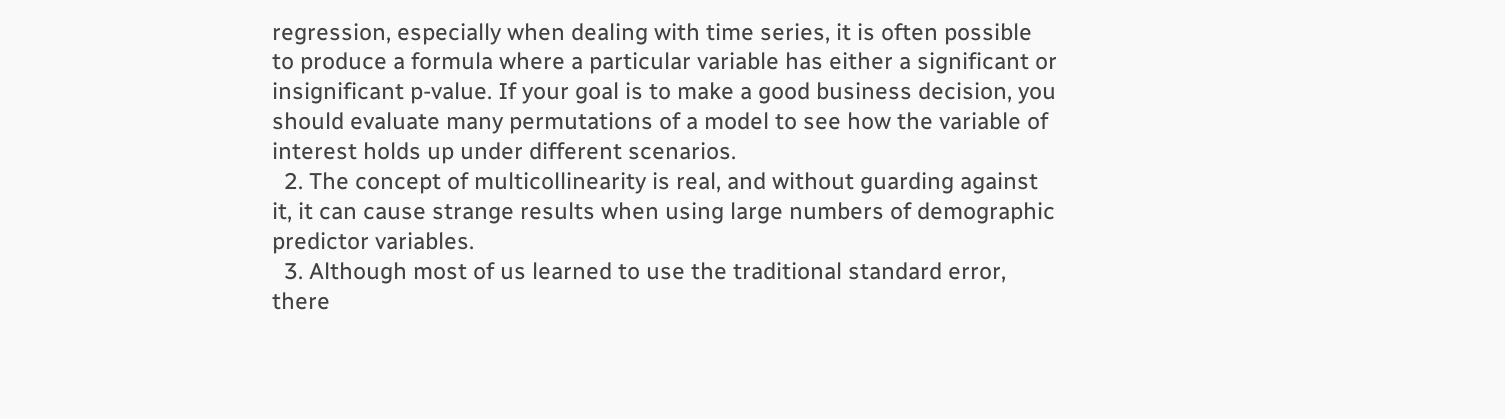regression, especially when dealing with time series, it is often possible to produce a formula where a particular variable has either a significant or insignificant p-value. If your goal is to make a good business decision, you should evaluate many permutations of a model to see how the variable of interest holds up under different scenarios.
  2. The concept of multicollinearity is real, and without guarding against it, it can cause strange results when using large numbers of demographic predictor variables.
  3. Although most of us learned to use the traditional standard error, there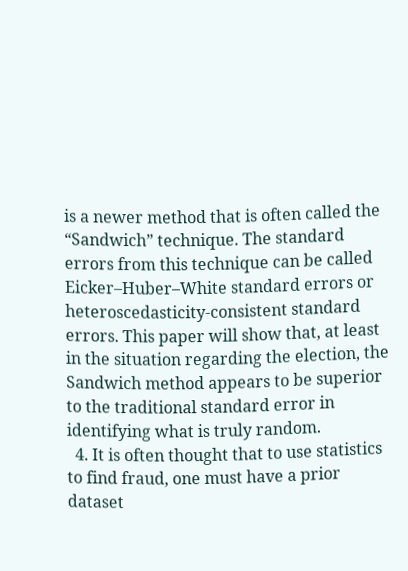is a newer method that is often called the “Sandwich” technique. The standard errors from this technique can be called Eicker–Huber–White standard errors or heteroscedasticity-consistent standard errors. This paper will show that, at least in the situation regarding the election, the Sandwich method appears to be superior to the traditional standard error in identifying what is truly random.
  4. It is often thought that to use statistics to find fraud, one must have a prior dataset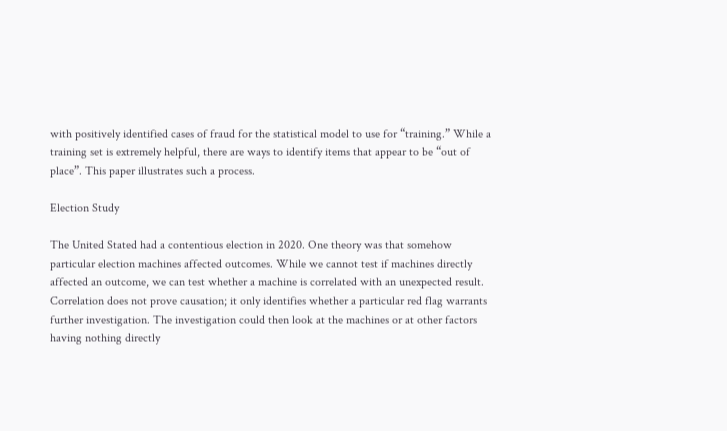with positively identified cases of fraud for the statistical model to use for “training.” While a training set is extremely helpful, there are ways to identify items that appear to be “out of place”. This paper illustrates such a process.

Election Study

The United Stated had a contentious election in 2020. One theory was that somehow particular election machines affected outcomes. While we cannot test if machines directly affected an outcome, we can test whether a machine is correlated with an unexpected result. Correlation does not prove causation; it only identifies whether a particular red flag warrants further investigation. The investigation could then look at the machines or at other factors having nothing directly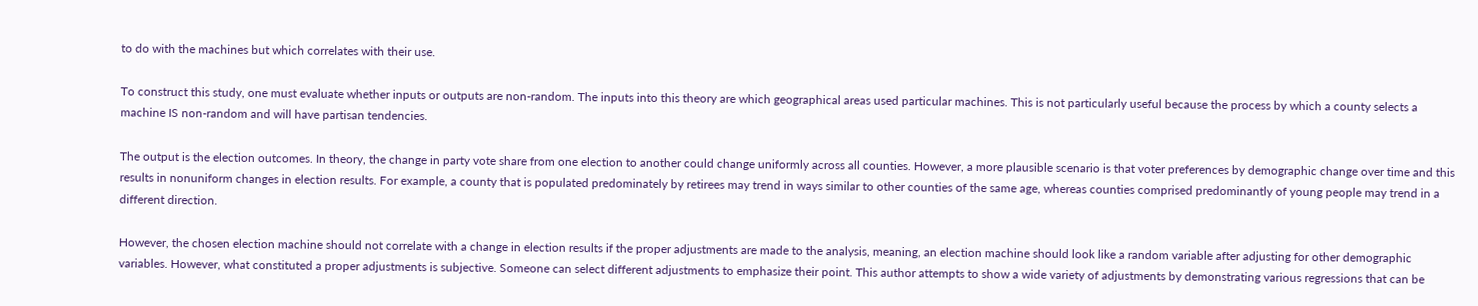to do with the machines but which correlates with their use.

To construct this study, one must evaluate whether inputs or outputs are non-random. The inputs into this theory are which geographical areas used particular machines. This is not particularly useful because the process by which a county selects a machine IS non-random and will have partisan tendencies.

The output is the election outcomes. In theory, the change in party vote share from one election to another could change uniformly across all counties. However, a more plausible scenario is that voter preferences by demographic change over time and this results in nonuniform changes in election results. For example, a county that is populated predominately by retirees may trend in ways similar to other counties of the same age, whereas counties comprised predominantly of young people may trend in a different direction.

However, the chosen election machine should not correlate with a change in election results if the proper adjustments are made to the analysis, meaning, an election machine should look like a random variable after adjusting for other demographic variables. However, what constituted a proper adjustments is subjective. Someone can select different adjustments to emphasize their point. This author attempts to show a wide variety of adjustments by demonstrating various regressions that can be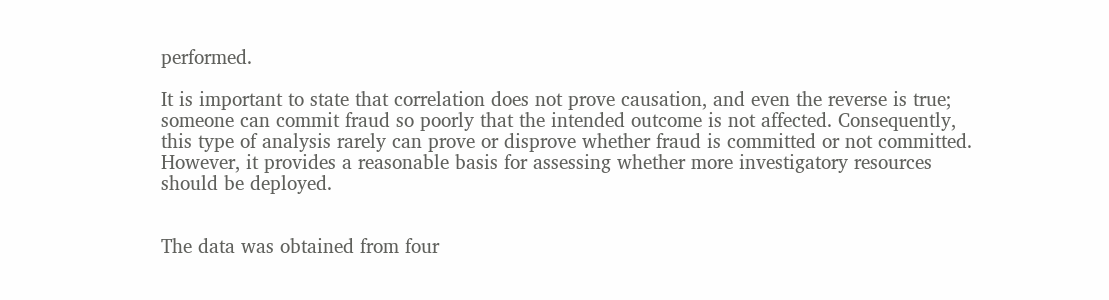performed.

It is important to state that correlation does not prove causation, and even the reverse is true; someone can commit fraud so poorly that the intended outcome is not affected. Consequently, this type of analysis rarely can prove or disprove whether fraud is committed or not committed. However, it provides a reasonable basis for assessing whether more investigatory resources should be deployed.


The data was obtained from four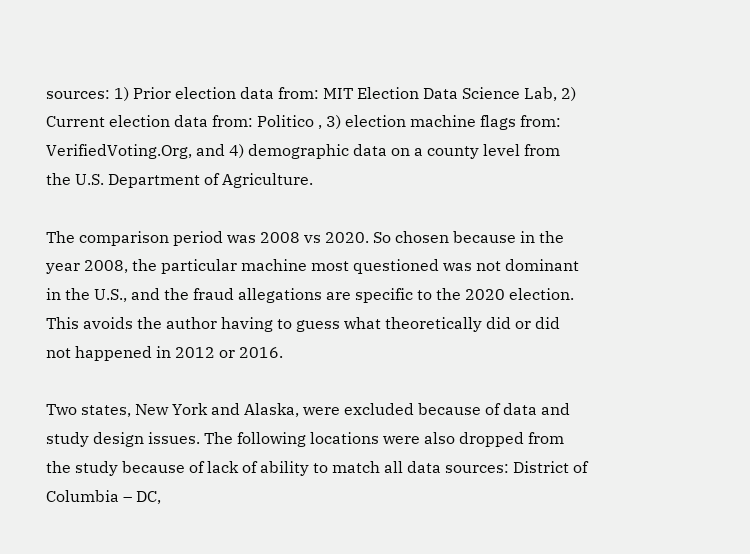sources: 1) Prior election data from: MIT Election Data Science Lab, 2) Current election data from: Politico , 3) election machine flags from: VerifiedVoting.Org, and 4) demographic data on a county level from the U.S. Department of Agriculture.

The comparison period was 2008 vs 2020. So chosen because in the year 2008, the particular machine most questioned was not dominant in the U.S., and the fraud allegations are specific to the 2020 election. This avoids the author having to guess what theoretically did or did not happened in 2012 or 2016.

Two states, New York and Alaska, were excluded because of data and study design issues. The following locations were also dropped from the study because of lack of ability to match all data sources: District of Columbia – DC,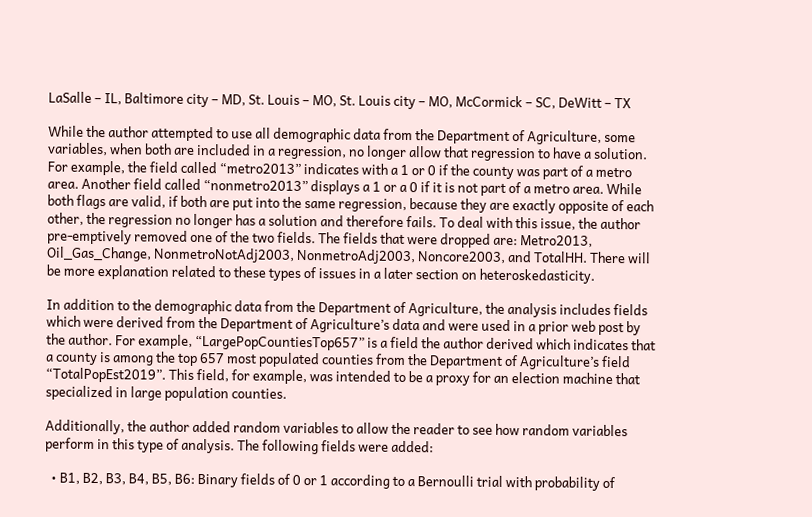LaSalle – IL, Baltimore city – MD, St. Louis – MO, St. Louis city – MO, McCormick – SC, DeWitt – TX

While the author attempted to use all demographic data from the Department of Agriculture, some variables, when both are included in a regression, no longer allow that regression to have a solution. For example, the field called “metro2013” indicates with a 1 or 0 if the county was part of a metro area. Another field called “nonmetro2013” displays a 1 or a 0 if it is not part of a metro area. While both flags are valid, if both are put into the same regression, because they are exactly opposite of each other, the regression no longer has a solution and therefore fails. To deal with this issue, the author pre-emptively removed one of the two fields. The fields that were dropped are: Metro2013, Oil_Gas_Change, NonmetroNotAdj2003, NonmetroAdj2003, Noncore2003, and TotalHH. There will be more explanation related to these types of issues in a later section on heteroskedasticity.

In addition to the demographic data from the Department of Agriculture, the analysis includes fields which were derived from the Department of Agriculture’s data and were used in a prior web post by the author. For example, “LargePopCountiesTop657” is a field the author derived which indicates that a county is among the top 657 most populated counties from the Department of Agriculture’s field “TotalPopEst2019”. This field, for example, was intended to be a proxy for an election machine that specialized in large population counties.

Additionally, the author added random variables to allow the reader to see how random variables perform in this type of analysis. The following fields were added:

  • B1, B2, B3, B4, B5, B6: Binary fields of 0 or 1 according to a Bernoulli trial with probability of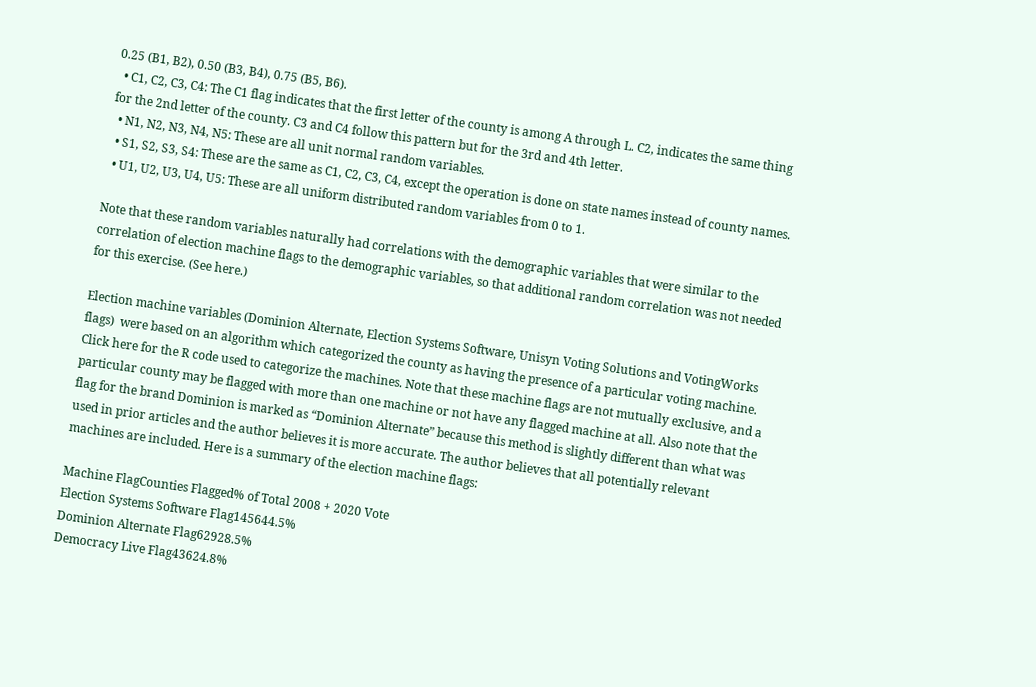0.25 (B1, B2), 0.50 (B3, B4), 0.75 (B5, B6).
  • C1, C2, C3, C4: The C1 flag indicates that the first letter of the county is among A through L. C2, indicates the same thing for the 2nd letter of the county. C3 and C4 follow this pattern but for the 3rd and 4th letter.
  • N1, N2, N3, N4, N5: These are all unit normal random variables.
  • S1, S2, S3, S4: These are the same as C1, C2, C3, C4, except the operation is done on state names instead of county names.
  • U1, U2, U3, U4, U5: These are all uniform distributed random variables from 0 to 1.

Note that these random variables naturally had correlations with the demographic variables that were similar to the correlation of election machine flags to the demographic variables, so that additional random correlation was not needed for this exercise. (See here.)

Election machine variables (Dominion Alternate, Election Systems Software, Unisyn Voting Solutions and VotingWorks flags)  were based on an algorithm which categorized the county as having the presence of a particular voting machine. Click here for the R code used to categorize the machines. Note that these machine flags are not mutually exclusive, and a particular county may be flagged with more than one machine or not have any flagged machine at all. Also note that the flag for the brand Dominion is marked as “Dominion Alternate” because this method is slightly different than what was used in prior articles and the author believes it is more accurate. The author believes that all potentially relevant machines are included. Here is a summary of the election machine flags:

Machine FlagCounties Flagged% of Total 2008 + 2020 Vote
Election Systems Software Flag145644.5%
Dominion Alternate Flag62928.5%
Democracy Live Flag43624.8%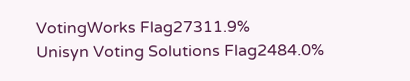VotingWorks Flag27311.9%
Unisyn Voting Solutions Flag2484.0%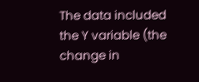The data included the Y variable (the change in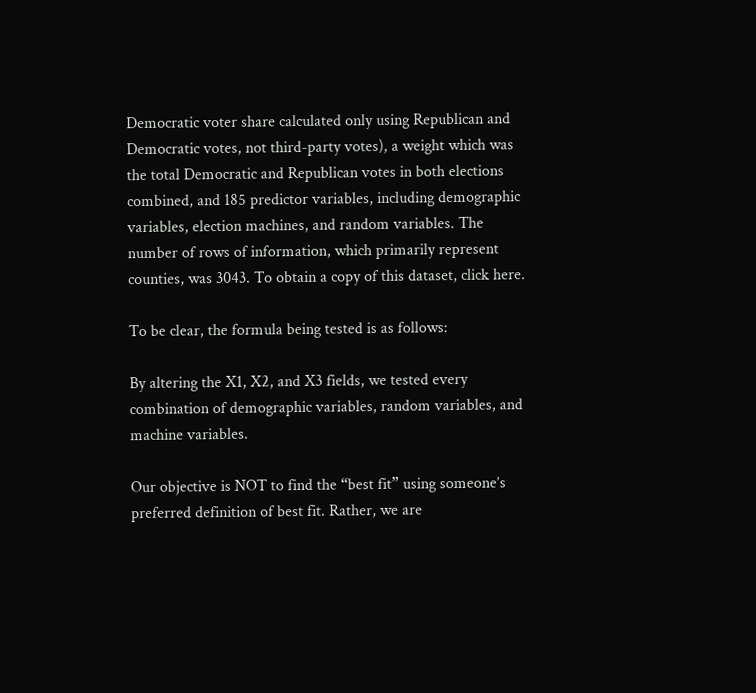Democratic voter share calculated only using Republican and Democratic votes, not third-party votes), a weight which was the total Democratic and Republican votes in both elections combined, and 185 predictor variables, including demographic variables, election machines, and random variables. The number of rows of information, which primarily represent counties, was 3043. To obtain a copy of this dataset, click here.

To be clear, the formula being tested is as follows:

By altering the X1, X2, and X3 fields, we tested every combination of demographic variables, random variables, and machine variables.

Our objective is NOT to find the “best fit” using someone’s preferred definition of best fit. Rather, we are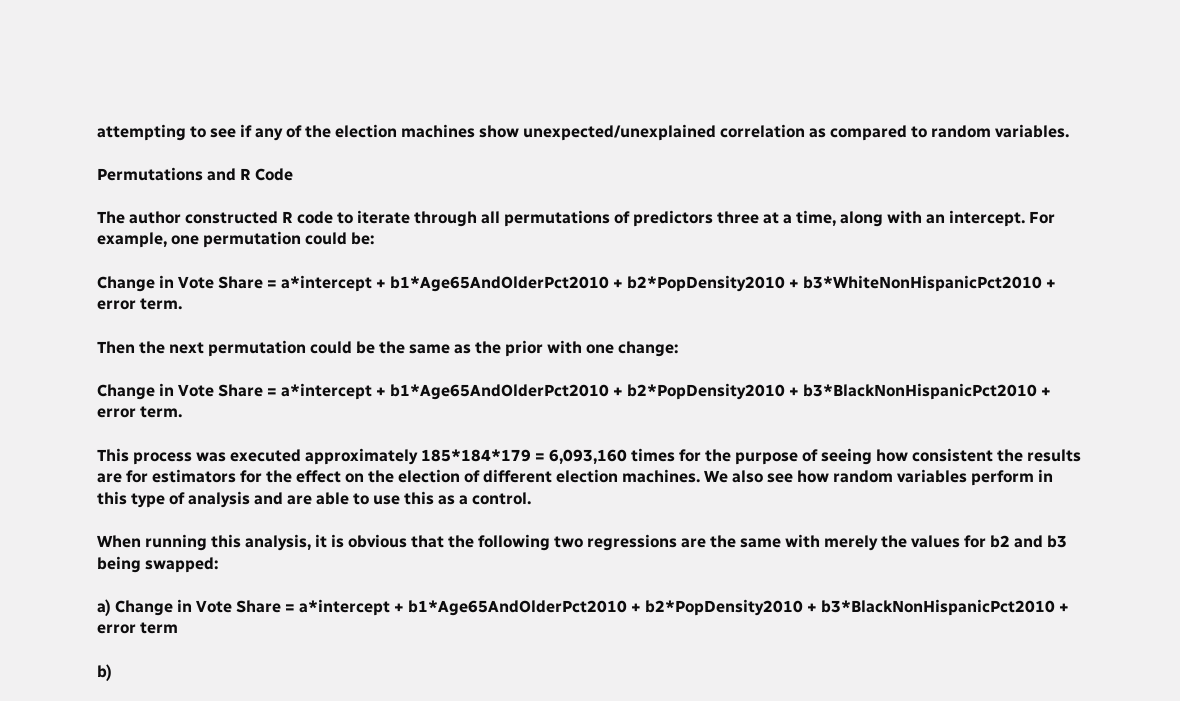attempting to see if any of the election machines show unexpected/unexplained correlation as compared to random variables.

Permutations and R Code

The author constructed R code to iterate through all permutations of predictors three at a time, along with an intercept. For example, one permutation could be:

Change in Vote Share = a*intercept + b1*Age65AndOlderPct2010 + b2*PopDensity2010 + b3*WhiteNonHispanicPct2010 + error term.

Then the next permutation could be the same as the prior with one change:

Change in Vote Share = a*intercept + b1*Age65AndOlderPct2010 + b2*PopDensity2010 + b3*BlackNonHispanicPct2010 + error term.

This process was executed approximately 185*184*179 = 6,093,160 times for the purpose of seeing how consistent the results are for estimators for the effect on the election of different election machines. We also see how random variables perform in this type of analysis and are able to use this as a control.

When running this analysis, it is obvious that the following two regressions are the same with merely the values for b2 and b3 being swapped:

a) Change in Vote Share = a*intercept + b1*Age65AndOlderPct2010 + b2*PopDensity2010 + b3*BlackNonHispanicPct2010 + error term

b)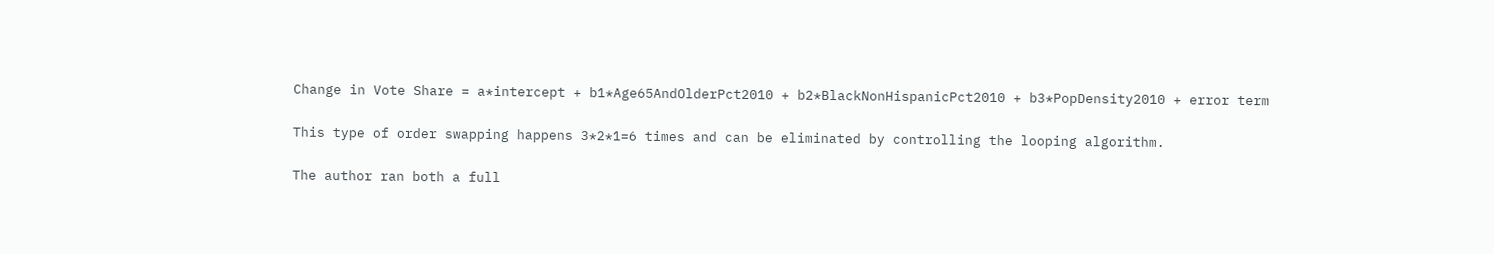Change in Vote Share = a*intercept + b1*Age65AndOlderPct2010 + b2*BlackNonHispanicPct2010 + b3*PopDensity2010 + error term

This type of order swapping happens 3*2*1=6 times and can be eliminated by controlling the looping algorithm.

The author ran both a full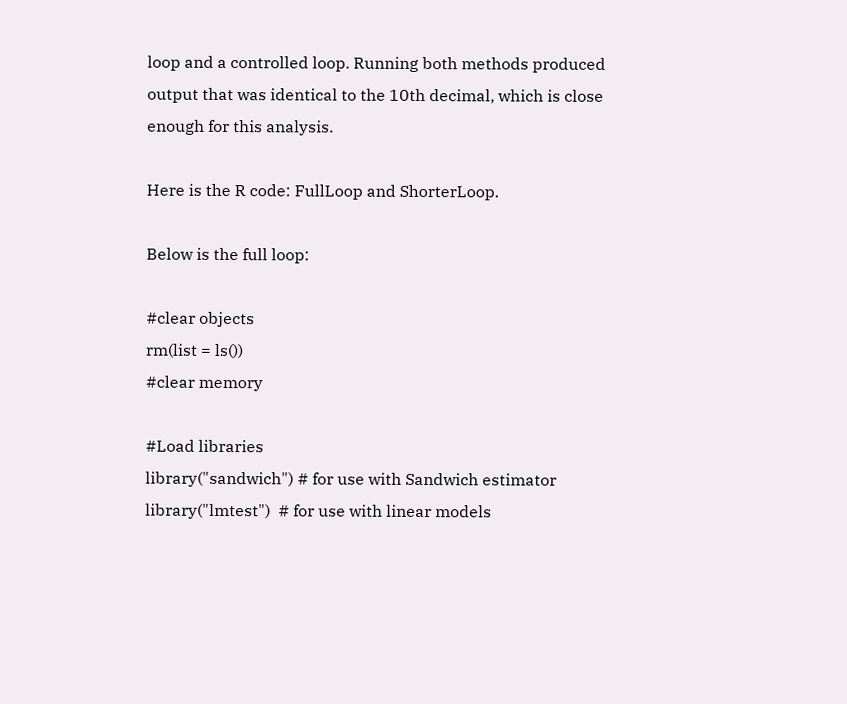loop and a controlled loop. Running both methods produced output that was identical to the 10th decimal, which is close enough for this analysis.

Here is the R code: FullLoop and ShorterLoop.

Below is the full loop:

#clear objects
rm(list = ls())
#clear memory

#Load libraries
library("sandwich") # for use with Sandwich estimator
library("lmtest")  # for use with linear models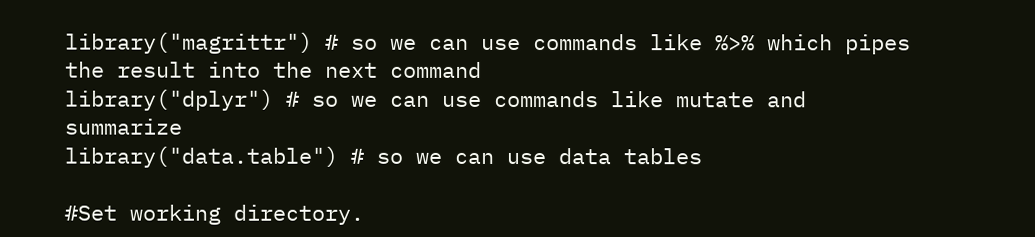library("magrittr") # so we can use commands like %>% which pipes the result into the next command
library("dplyr") # so we can use commands like mutate and summarize
library("data.table") # so we can use data tables

#Set working directory.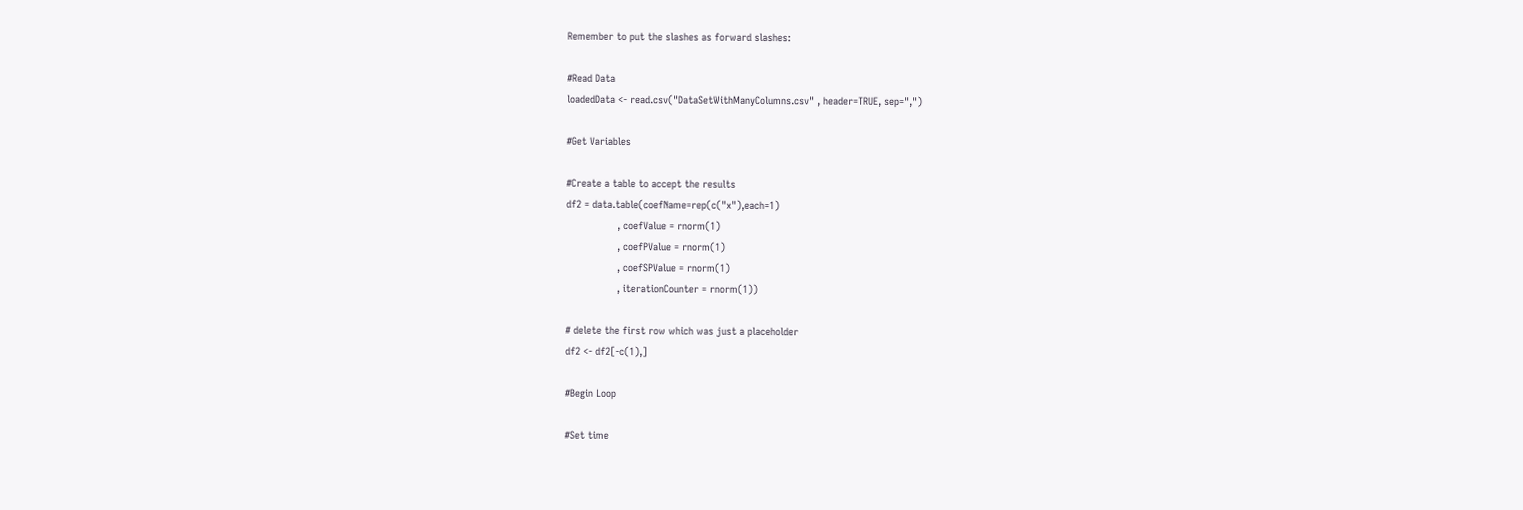Remember to put the slashes as forward slashes:

#Read Data
loadedData <- read.csv("DataSetWithManyColumns.csv" , header=TRUE, sep=",")

#Get Variables

#Create a table to accept the results
df2 = data.table(coefName=rep(c("x"),each=1)
                 , coefValue = rnorm(1)
                 , coefPValue = rnorm(1)
                 , coefSPValue = rnorm(1)
                 , iterationCounter = rnorm(1))

# delete the first row which was just a placeholder
df2 <- df2[-c(1),]

#Begin Loop

#Set time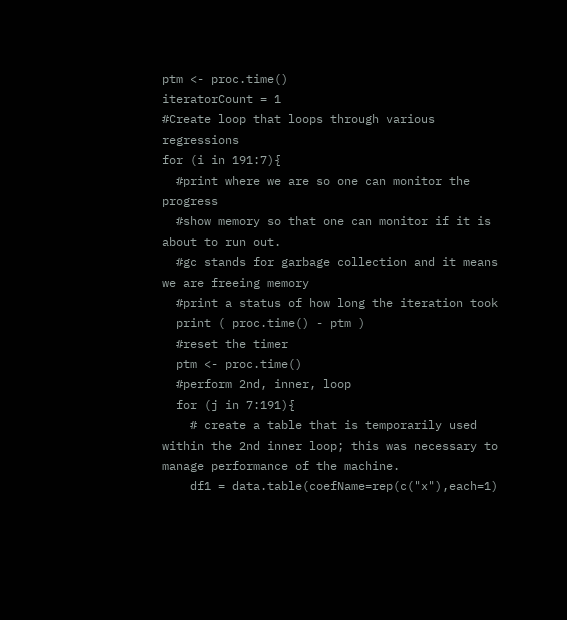ptm <- proc.time()
iteratorCount = 1
#Create loop that loops through various regressions
for (i in 191:7){
  #print where we are so one can monitor the progress
  #show memory so that one can monitor if it is about to run out.
  #gc stands for garbage collection and it means we are freeing memory
  #print a status of how long the iteration took
  print ( proc.time() - ptm )
  #reset the timer
  ptm <- proc.time()
  #perform 2nd, inner, loop
  for (j in 7:191){
    # create a table that is temporarily used within the 2nd inner loop; this was necessary to manage performance of the machine.
    df1 = data.table(coefName=rep(c("x"),each=1)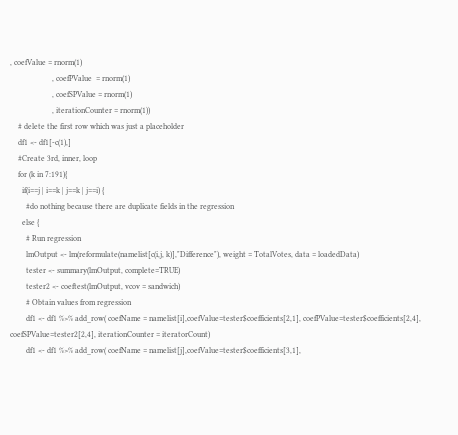, coefValue = rnorm(1)
                     , coefPValue  = rnorm(1)
                     , coefSPValue = rnorm(1)
                     , iterationCounter = rnorm(1))
    # delete the first row which was just a placeholder
    df1 <- df1[-c(1),]
    #Create 3rd, inner, loop
    for (k in 7:191){
      if(i==j | i==k | j==k | j==i) {
        #do nothing because there are duplicate fields in the regression
      else {
        # Run regression
        lmOutput <- lm(reformulate(namelist[c(i,j, k)],"Difference"), weight = TotalVotes, data = loadedData)
        tester <- summary(lmOutput, complete=TRUE)
        tester2 <- coeftest(lmOutput, vcov = sandwich)
        # Obtain values from regression
        df1 <- df1 %>% add_row( coefName = namelist[i],coefValue=tester$coefficients[2,1], coefPValue=tester$coefficients[2,4], coefSPValue=tester2[2,4], iterationCounter = iteratorCount)
        df1 <- df1 %>% add_row( coefName = namelist[j],coefValue=tester$coefficients[3,1],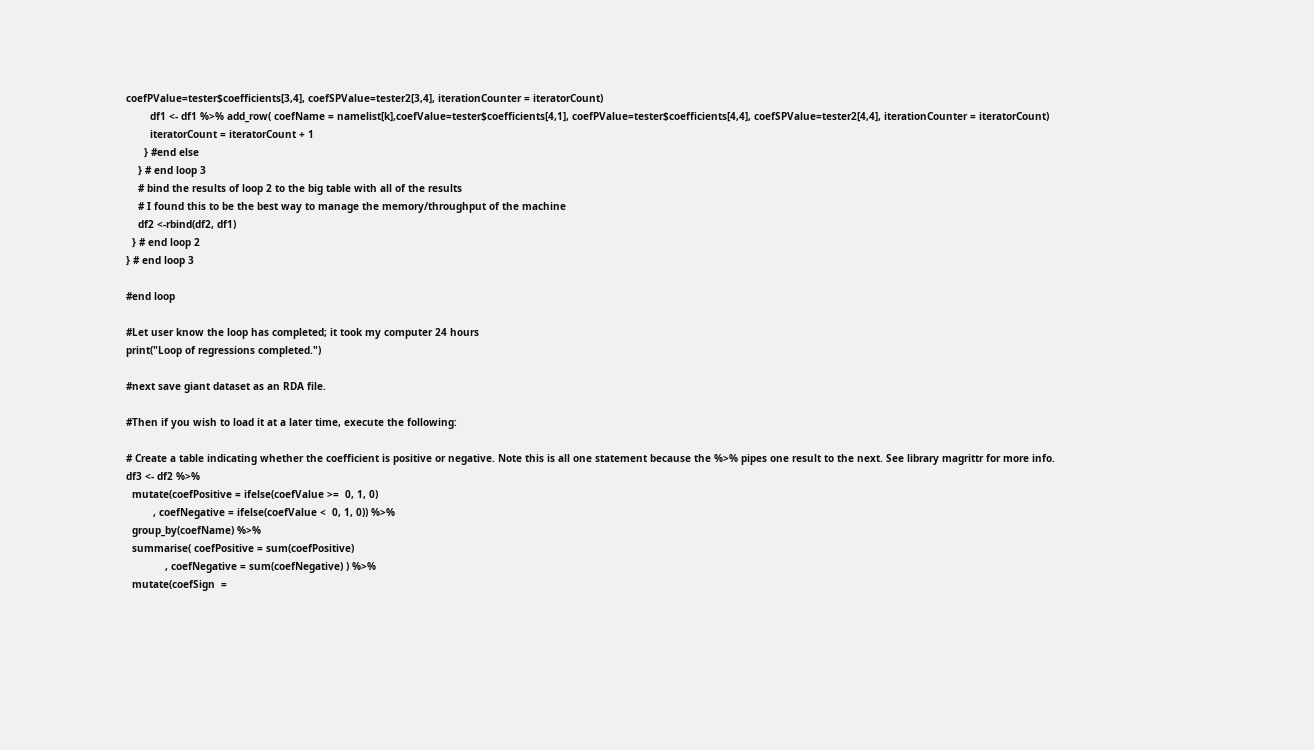coefPValue=tester$coefficients[3,4], coefSPValue=tester2[3,4], iterationCounter = iteratorCount)
        df1 <- df1 %>% add_row( coefName = namelist[k],coefValue=tester$coefficients[4,1], coefPValue=tester$coefficients[4,4], coefSPValue=tester2[4,4], iterationCounter = iteratorCount)
        iteratorCount = iteratorCount + 1
      } #end else
    } # end loop 3
    # bind the results of loop 2 to the big table with all of the results
    # I found this to be the best way to manage the memory/throughput of the machine
    df2 <-rbind(df2, df1)
  } # end loop 2
} # end loop 3

#end loop

#Let user know the loop has completed; it took my computer 24 hours
print("Loop of regressions completed.")

#next save giant dataset as an RDA file.

#Then if you wish to load it at a later time, execute the following:

# Create a table indicating whether the coefficient is positive or negative. Note this is all one statement because the %>% pipes one result to the next. See library magrittr for more info.
df3 <- df2 %>%
  mutate(coefPositive = ifelse(coefValue >=  0, 1, 0)
         , coefNegative = ifelse(coefValue <  0, 1, 0)) %>%
  group_by(coefName) %>%
  summarise( coefPositive = sum(coefPositive)
             , coefNegative = sum(coefNegative) ) %>%
  mutate(coefSign  =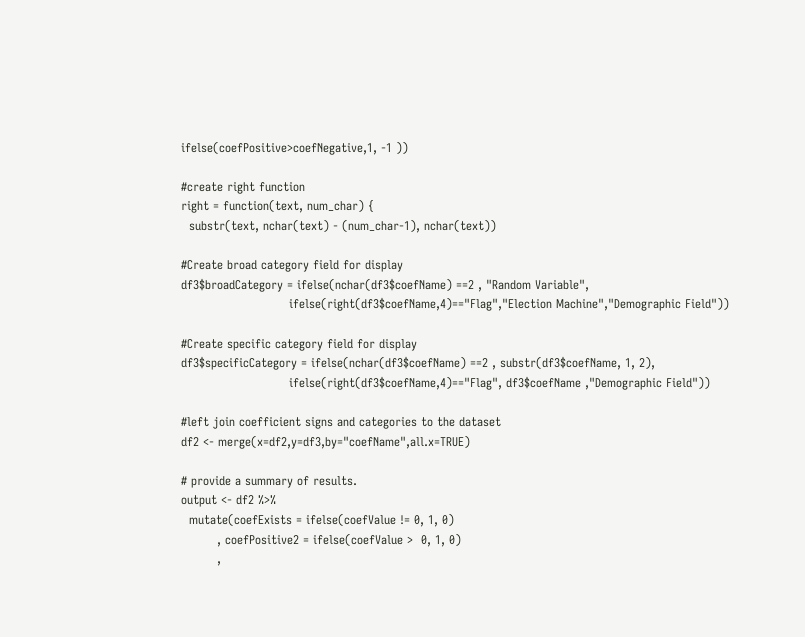ifelse(coefPositive>coefNegative,1, -1 ))

#create right function
right = function(text, num_char) {
  substr(text, nchar(text) - (num_char-1), nchar(text))

#Create broad category field for display
df3$broadCategory = ifelse(nchar(df3$coefName) ==2 , "Random Variable",
                           ifelse(right(df3$coefName,4)=="Flag","Election Machine","Demographic Field"))

#Create specific category field for display
df3$specificCategory = ifelse(nchar(df3$coefName) ==2 , substr(df3$coefName, 1, 2),
                           ifelse(right(df3$coefName,4)=="Flag", df3$coefName ,"Demographic Field"))

#left join coefficient signs and categories to the dataset
df2 <- merge(x=df2,y=df3,by="coefName",all.x=TRUE)

# provide a summary of results.
output <- df2 %>%
  mutate(coefExists = ifelse(coefValue != 0, 1, 0)
         , coefPositive2 = ifelse(coefValue >  0, 1, 0)
         ,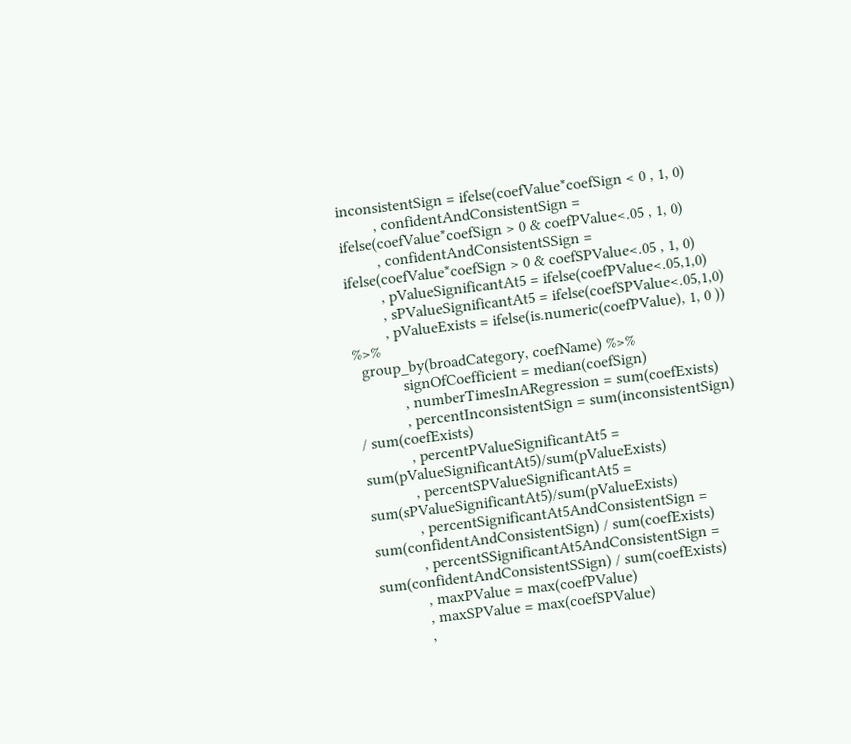inconsistentSign = ifelse(coefValue*coefSign < 0 , 1, 0)
         , confidentAndConsistentSign = ifelse(coefValue*coefSign > 0 & coefPValue<.05 , 1, 0)
         , confidentAndConsistentSSign = ifelse(coefValue*coefSign > 0 & coefSPValue<.05 , 1, 0)
         , pValueSignificantAt5 = ifelse(coefPValue<.05,1,0)
         , sPValueSignificantAt5 = ifelse(coefSPValue<.05,1,0)
         , pValueExists = ifelse(is.numeric(coefPValue), 1, 0 ))  %>%
  group_by(broadCategory, coefName) %>%
            signOfCoefficient = median(coefSign)
            , numberTimesInARegression = sum(coefExists)
            , percentInconsistentSign = sum(inconsistentSign) / sum(coefExists)
            , percentPValueSignificantAt5 = sum(pValueSignificantAt5)/sum(pValueExists)
            , percentSPValueSignificantAt5 = sum(sPValueSignificantAt5)/sum(pValueExists)
            , percentSignificantAt5AndConsistentSign = sum(confidentAndConsistentSign) / sum(coefExists)
            , percentSSignificantAt5AndConsistentSign = sum(confidentAndConsistentSSign) / sum(coefExists)
            , maxPValue = max(coefPValue)
            , maxSPValue = max(coefSPValue)
            ,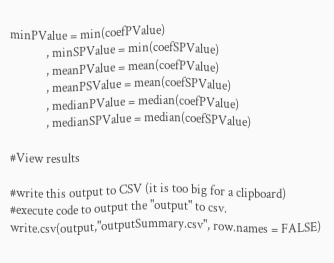minPValue = min(coefPValue)
            , minSPValue = min(coefSPValue)
            , meanPValue = mean(coefPValue)
            , meanPSValue = mean(coefSPValue)
            , medianPValue = median(coefPValue)
            , medianSPValue = median(coefSPValue)

#View results

#write this output to CSV (it is too big for a clipboard)
#execute code to output the "output" to csv.
write.csv(output,"outputSummary.csv", row.names = FALSE)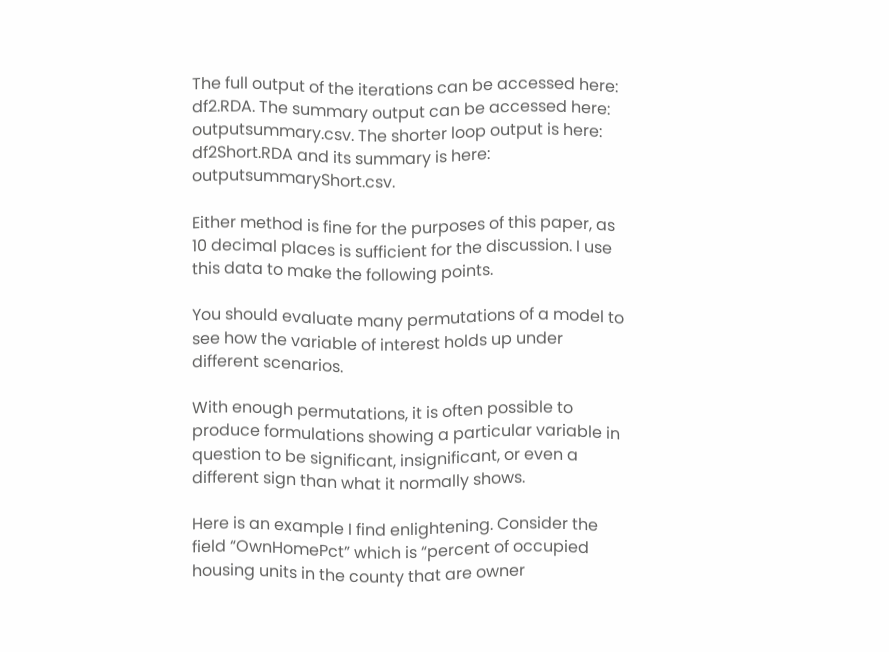The full output of the iterations can be accessed here: df2.RDA. The summary output can be accessed here: outputsummary.csv. The shorter loop output is here: df2Short.RDA and its summary is here: outputsummaryShort.csv.

Either method is fine for the purposes of this paper, as 10 decimal places is sufficient for the discussion. I use this data to make the following points.

You should evaluate many permutations of a model to see how the variable of interest holds up under different scenarios.

With enough permutations, it is often possible to produce formulations showing a particular variable in question to be significant, insignificant, or even a different sign than what it normally shows.

Here is an example I find enlightening. Consider the field “OwnHomePct” which is “percent of occupied housing units in the county that are owner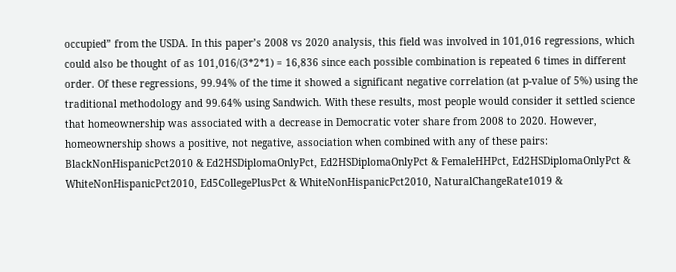occupied” from the USDA. In this paper’s 2008 vs 2020 analysis, this field was involved in 101,016 regressions, which could also be thought of as 101,016/(3*2*1) = 16,836 since each possible combination is repeated 6 times in different order. Of these regressions, 99.94% of the time it showed a significant negative correlation (at p-value of 5%) using the traditional methodology and 99.64% using Sandwich. With these results, most people would consider it settled science that homeownership was associated with a decrease in Democratic voter share from 2008 to 2020. However, homeownership shows a positive, not negative, association when combined with any of these pairs: BlackNonHispanicPct2010 & Ed2HSDiplomaOnlyPct, Ed2HSDiplomaOnlyPct & FemaleHHPct, Ed2HSDiplomaOnlyPct & WhiteNonHispanicPct2010, Ed5CollegePlusPct & WhiteNonHispanicPct2010, NaturalChangeRate1019 &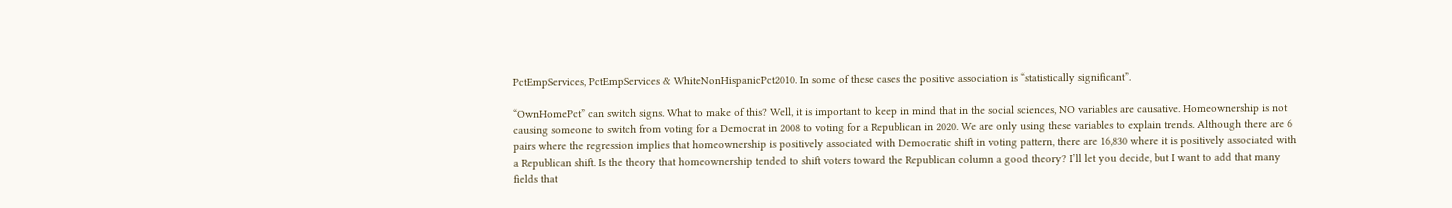PctEmpServices, PctEmpServices & WhiteNonHispanicPct2010. In some of these cases the positive association is “statistically significant”.

“OwnHomePct” can switch signs. What to make of this? Well, it is important to keep in mind that in the social sciences, NO variables are causative. Homeownership is not causing someone to switch from voting for a Democrat in 2008 to voting for a Republican in 2020. We are only using these variables to explain trends. Although there are 6 pairs where the regression implies that homeownership is positively associated with Democratic shift in voting pattern, there are 16,830 where it is positively associated with a Republican shift. Is the theory that homeownership tended to shift voters toward the Republican column a good theory? I’ll let you decide, but I want to add that many fields that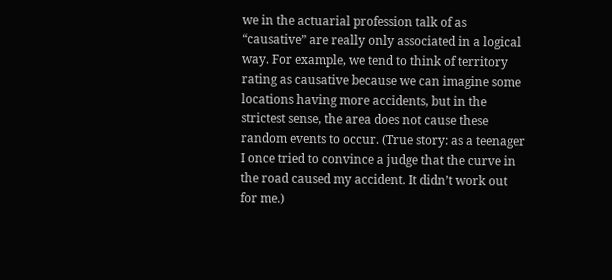we in the actuarial profession talk of as “causative” are really only associated in a logical way. For example, we tend to think of territory rating as causative because we can imagine some locations having more accidents, but in the strictest sense, the area does not cause these random events to occur. (True story: as a teenager I once tried to convince a judge that the curve in the road caused my accident. It didn’t work out for me.)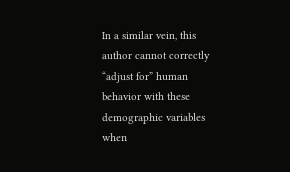In a similar vein, this author cannot correctly “adjust for” human behavior with these demographic variables when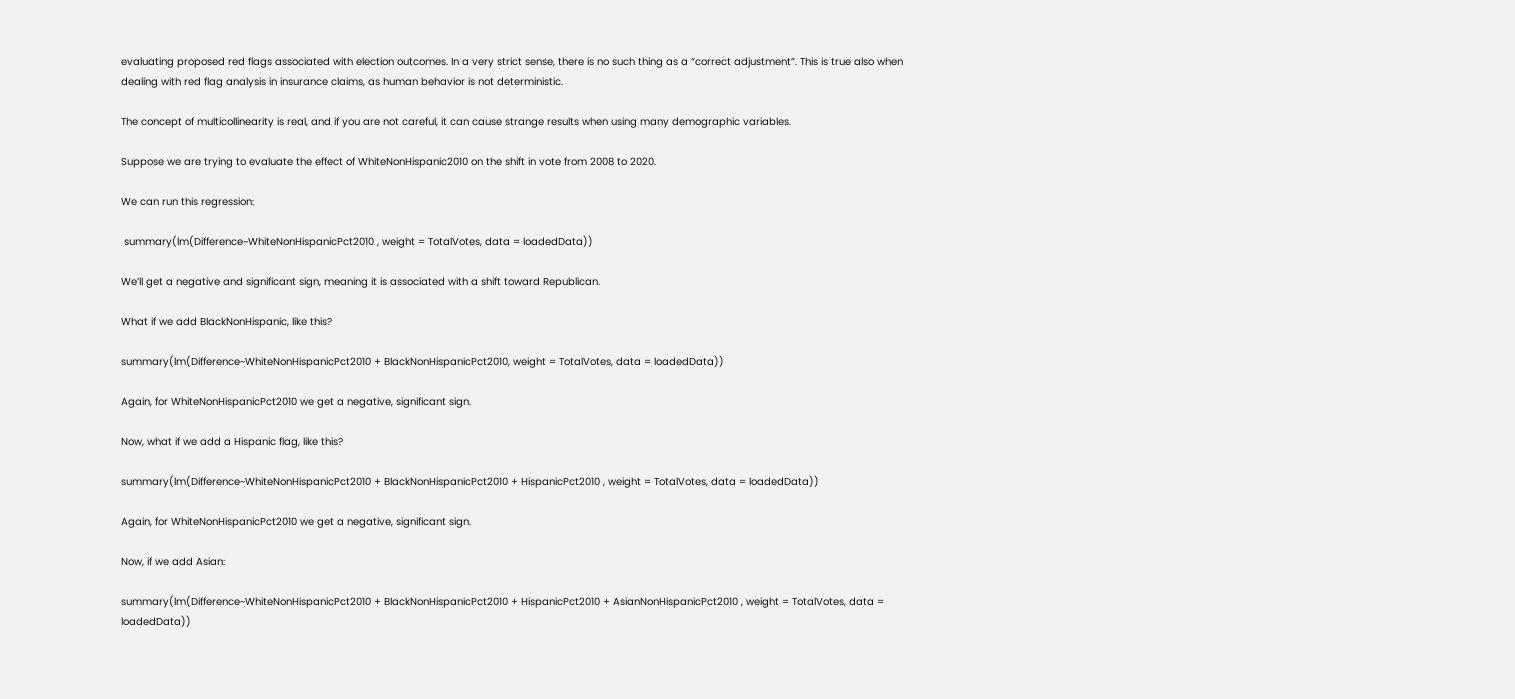evaluating proposed red flags associated with election outcomes. In a very strict sense, there is no such thing as a “correct adjustment”. This is true also when dealing with red flag analysis in insurance claims, as human behavior is not deterministic.

The concept of multicollinearity is real, and if you are not careful, it can cause strange results when using many demographic variables.

Suppose we are trying to evaluate the effect of WhiteNonHispanic2010 on the shift in vote from 2008 to 2020.

We can run this regression:

 summary(lm(Difference~WhiteNonHispanicPct2010 , weight = TotalVotes, data = loadedData))

We’ll get a negative and significant sign, meaning it is associated with a shift toward Republican.

What if we add BlackNonHispanic, like this?

summary(lm(Difference~WhiteNonHispanicPct2010 + BlackNonHispanicPct2010, weight = TotalVotes, data = loadedData))

Again, for WhiteNonHispanicPct2010 we get a negative, significant sign.

Now, what if we add a Hispanic flag, like this?

summary(lm(Difference~WhiteNonHispanicPct2010 + BlackNonHispanicPct2010 + HispanicPct2010 , weight = TotalVotes, data = loadedData))

Again, for WhiteNonHispanicPct2010 we get a negative, significant sign.

Now, if we add Asian:

summary(lm(Difference~WhiteNonHispanicPct2010 + BlackNonHispanicPct2010 + HispanicPct2010 + AsianNonHispanicPct2010 , weight = TotalVotes, data = loadedData))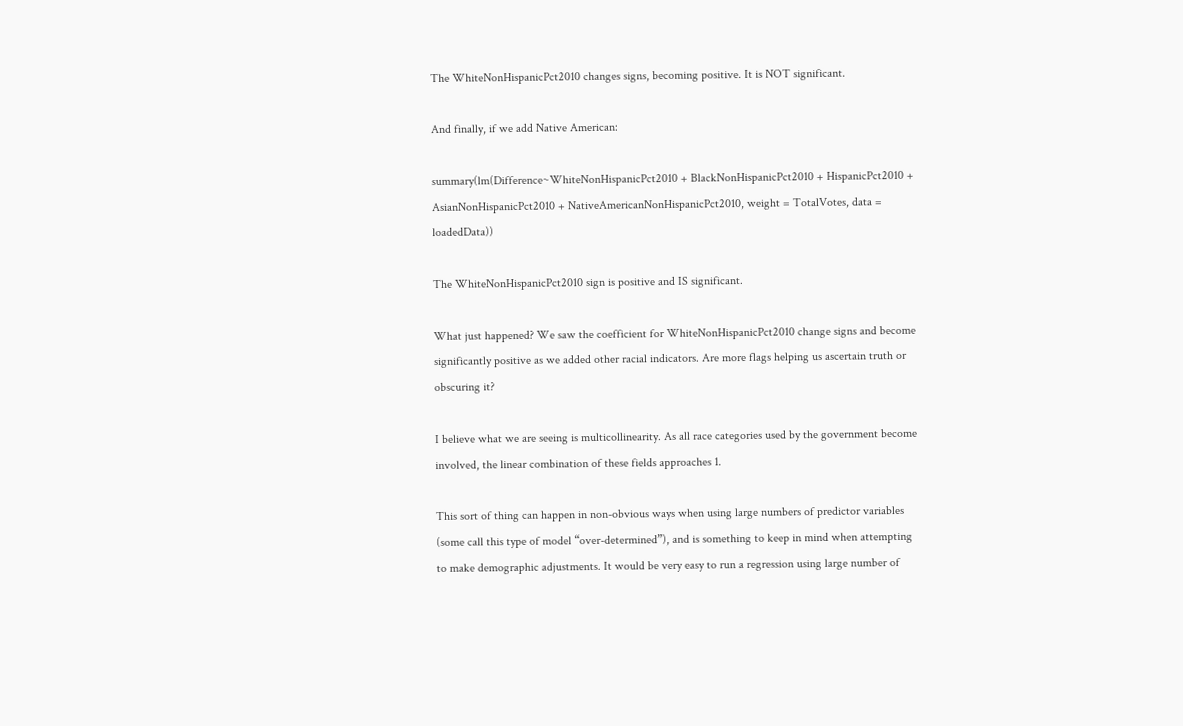The WhiteNonHispanicPct2010 changes signs, becoming positive. It is NOT significant.

And finally, if we add Native American:

summary(lm(Difference~WhiteNonHispanicPct2010 + BlackNonHispanicPct2010 + HispanicPct2010 + AsianNonHispanicPct2010 + NativeAmericanNonHispanicPct2010, weight = TotalVotes, data = loadedData))

The WhiteNonHispanicPct2010 sign is positive and IS significant.

What just happened? We saw the coefficient for WhiteNonHispanicPct2010 change signs and become significantly positive as we added other racial indicators. Are more flags helping us ascertain truth or obscuring it?

I believe what we are seeing is multicollinearity. As all race categories used by the government become involved, the linear combination of these fields approaches 1.

This sort of thing can happen in non-obvious ways when using large numbers of predictor variables (some call this type of model “over-determined”), and is something to keep in mind when attempting to make demographic adjustments. It would be very easy to run a regression using large number of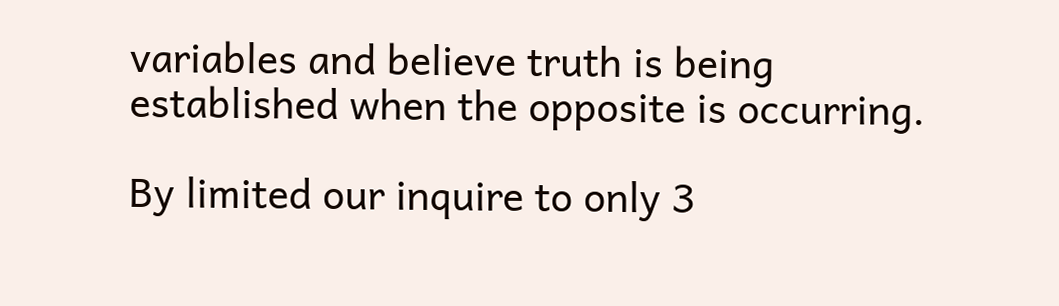variables and believe truth is being established when the opposite is occurring.

By limited our inquire to only 3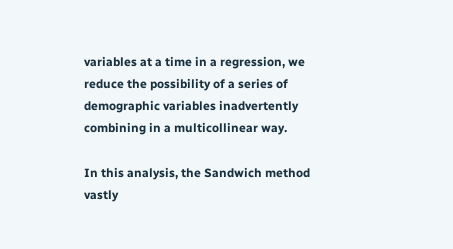variables at a time in a regression, we reduce the possibility of a series of demographic variables inadvertently combining in a multicollinear way.

In this analysis, the Sandwich method vastly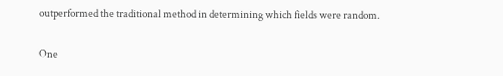outperformed the traditional method in determining which fields were random.

One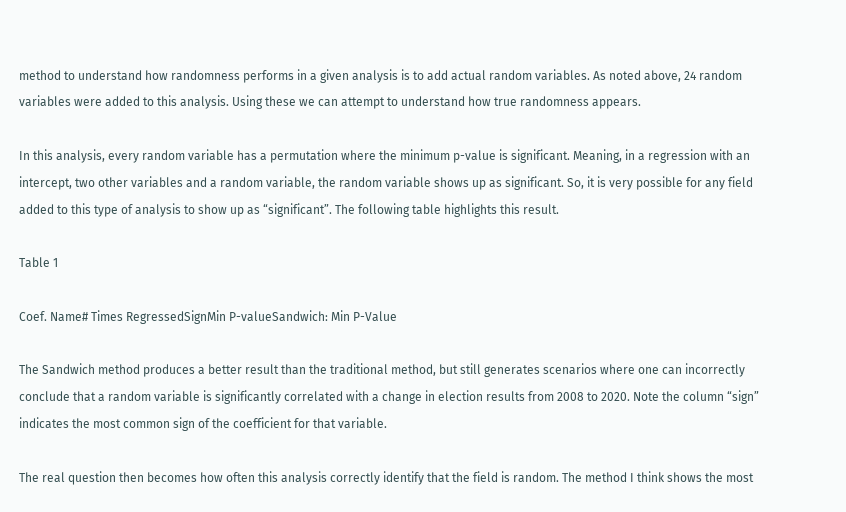method to understand how randomness performs in a given analysis is to add actual random variables. As noted above, 24 random variables were added to this analysis. Using these we can attempt to understand how true randomness appears.

In this analysis, every random variable has a permutation where the minimum p-value is significant. Meaning, in a regression with an intercept, two other variables and a random variable, the random variable shows up as significant. So, it is very possible for any field added to this type of analysis to show up as “significant”. The following table highlights this result.

Table 1

Coef. Name# Times RegressedSignMin P-valueSandwich: Min P-Value

The Sandwich method produces a better result than the traditional method, but still generates scenarios where one can incorrectly conclude that a random variable is significantly correlated with a change in election results from 2008 to 2020. Note the column “sign” indicates the most common sign of the coefficient for that variable.

The real question then becomes how often this analysis correctly identify that the field is random. The method I think shows the most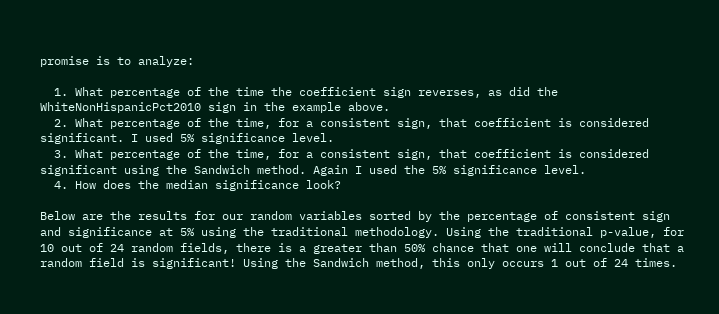promise is to analyze:

  1. What percentage of the time the coefficient sign reverses, as did the WhiteNonHispanicPct2010 sign in the example above.
  2. What percentage of the time, for a consistent sign, that coefficient is considered significant. I used 5% significance level.
  3. What percentage of the time, for a consistent sign, that coefficient is considered significant using the Sandwich method. Again I used the 5% significance level.
  4. How does the median significance look?

Below are the results for our random variables sorted by the percentage of consistent sign and significance at 5% using the traditional methodology. Using the traditional p-value, for 10 out of 24 random fields, there is a greater than 50% chance that one will conclude that a random field is significant! Using the Sandwich method, this only occurs 1 out of 24 times.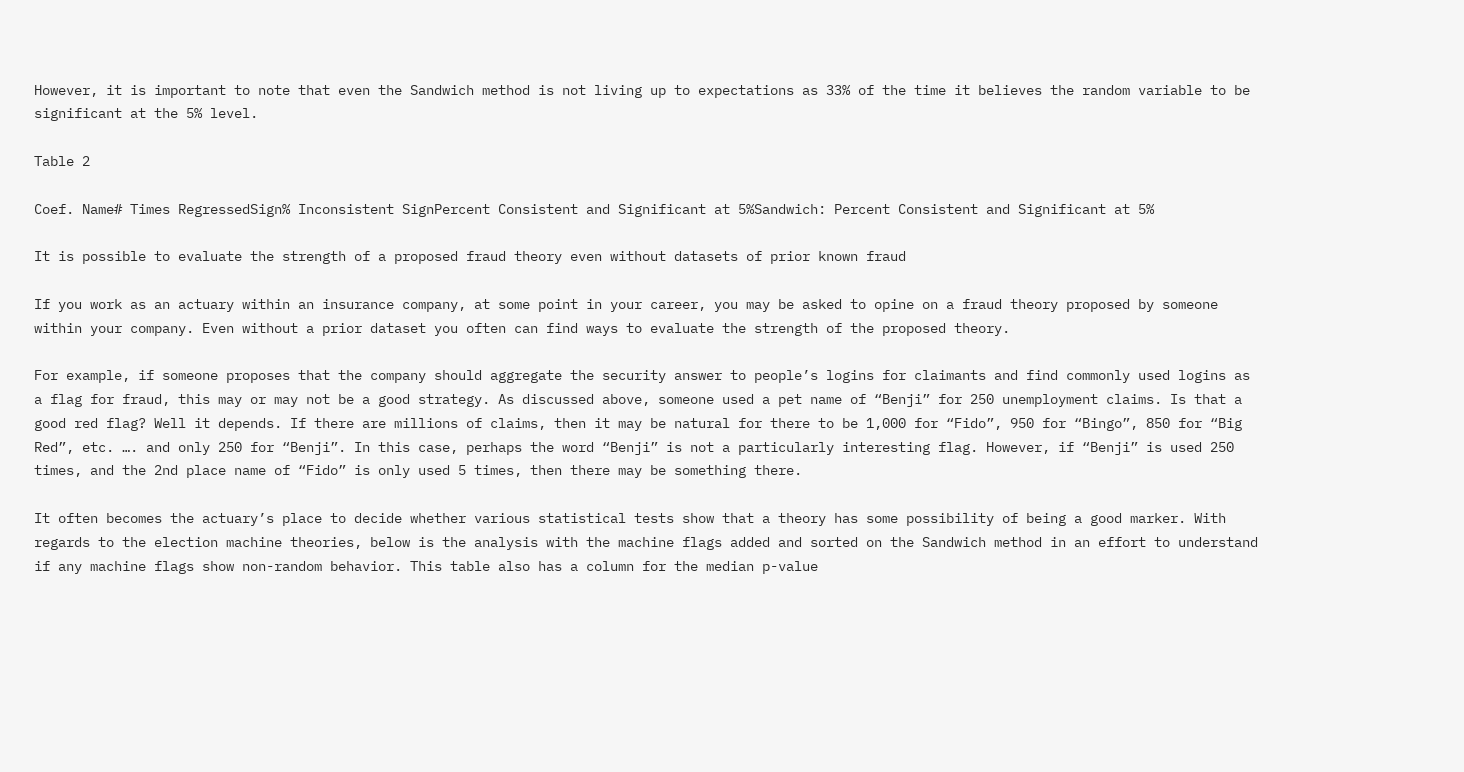However, it is important to note that even the Sandwich method is not living up to expectations as 33% of the time it believes the random variable to be significant at the 5% level.

Table 2

Coef. Name# Times RegressedSign% Inconsistent SignPercent Consistent and Significant at 5%Sandwich: Percent Consistent and Significant at 5%

It is possible to evaluate the strength of a proposed fraud theory even without datasets of prior known fraud

If you work as an actuary within an insurance company, at some point in your career, you may be asked to opine on a fraud theory proposed by someone within your company. Even without a prior dataset you often can find ways to evaluate the strength of the proposed theory.

For example, if someone proposes that the company should aggregate the security answer to people’s logins for claimants and find commonly used logins as a flag for fraud, this may or may not be a good strategy. As discussed above, someone used a pet name of “Benji” for 250 unemployment claims. Is that a good red flag? Well it depends. If there are millions of claims, then it may be natural for there to be 1,000 for “Fido”, 950 for “Bingo”, 850 for “Big Red”, etc. …. and only 250 for “Benji”. In this case, perhaps the word “Benji” is not a particularly interesting flag. However, if “Benji” is used 250 times, and the 2nd place name of “Fido” is only used 5 times, then there may be something there.

It often becomes the actuary’s place to decide whether various statistical tests show that a theory has some possibility of being a good marker. With regards to the election machine theories, below is the analysis with the machine flags added and sorted on the Sandwich method in an effort to understand if any machine flags show non-random behavior. This table also has a column for the median p-value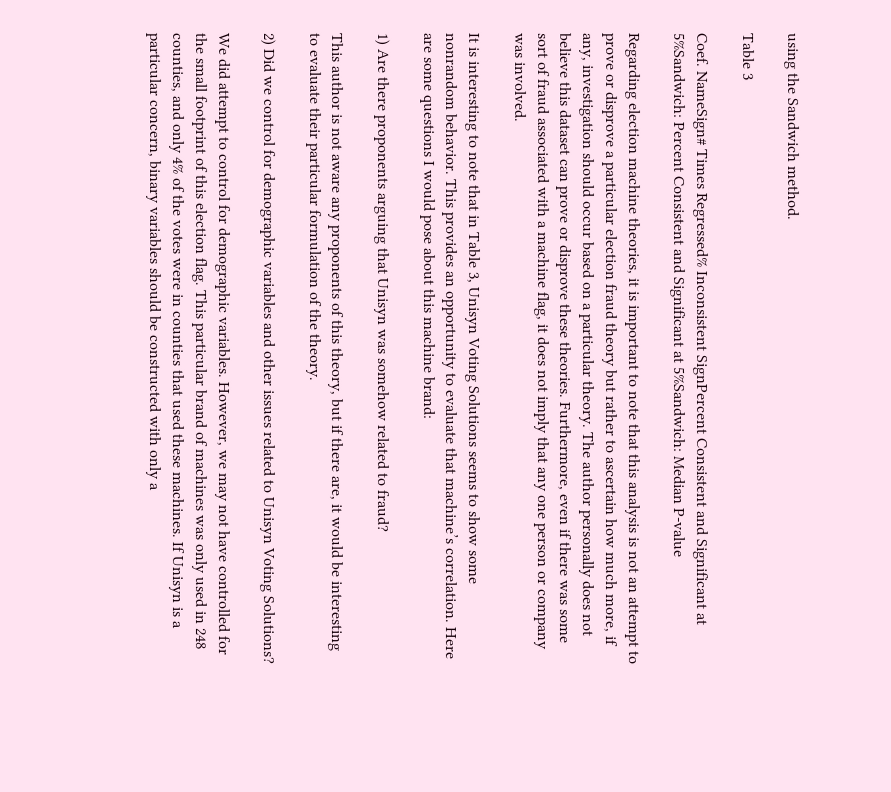using the Sandwich method.

Table 3

Coef. NameSign# Times Regressed% Inconsistent SignPercent Consistent and Significant at 5%Sandwich: Percent Consistent and Significant at 5%Sandwich: Median P-value

Regarding election machine theories, it is important to note that this analysis is not an attempt to prove or disprove a particular election fraud theory but rather to ascertain how much more, if any, investigation should occur based on a particular theory. The author personally does not believe this dataset can prove or disprove these theories. Furthermore, even if there was some sort of fraud associated with a machine flag, it does not imply that any one person or company was involved.

It is interesting to note that in Table 3, Unisyn Voting Solutions seems to show some nonrandom behavior. This provides an opportunity to evaluate that machine’s correlation. Here are some questions I would pose about this machine brand:

1) Are there proponents arguing that Unisyn was somehow related to fraud?

This author is not aware any proponents of this theory, but if there are, it would be interesting to evaluate their particular formulation of the theory.

2) Did we control for demographic variables and other issues related to Unisyn Voting Solutions?

We did attempt to control for demographic variables. However, we may not have controlled for the small footprint of this election flag. This particular brand of machines was only used in 248 counties, and only 4% of the votes were in counties that used these machines. If Unisyn is a particular concern, binary variables should be constructed with only a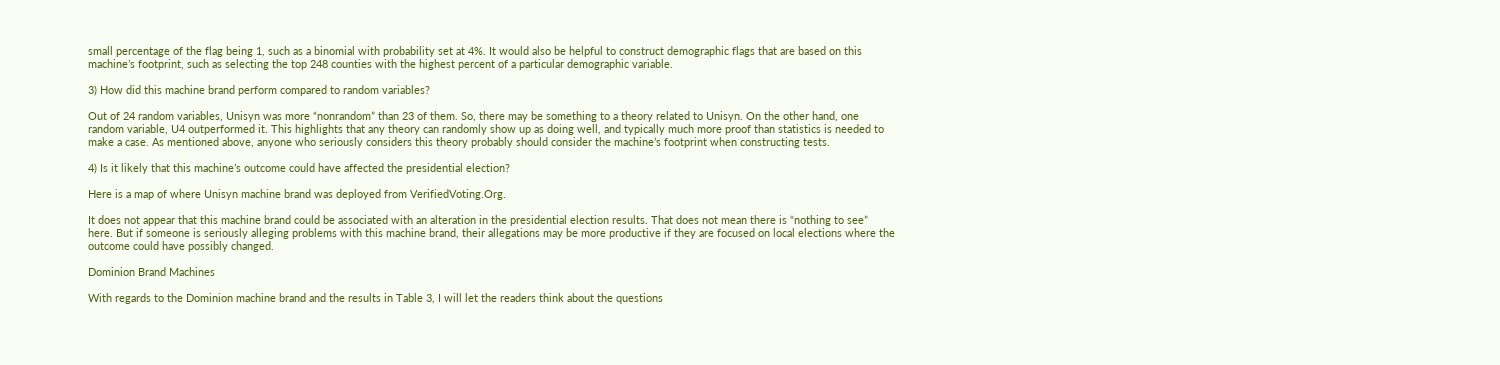small percentage of the flag being 1, such as a binomial with probability set at 4%. It would also be helpful to construct demographic flags that are based on this machine’s footprint, such as selecting the top 248 counties with the highest percent of a particular demographic variable.

3) How did this machine brand perform compared to random variables?

Out of 24 random variables, Unisyn was more “nonrandom” than 23 of them. So, there may be something to a theory related to Unisyn. On the other hand, one random variable, U4 outperformed it. This highlights that any theory can randomly show up as doing well, and typically much more proof than statistics is needed to make a case. As mentioned above, anyone who seriously considers this theory probably should consider the machine’s footprint when constructing tests.

4) Is it likely that this machine’s outcome could have affected the presidential election?

Here is a map of where Unisyn machine brand was deployed from VerifiedVoting.Org.

It does not appear that this machine brand could be associated with an alteration in the presidential election results. That does not mean there is “nothing to see” here. But if someone is seriously alleging problems with this machine brand, their allegations may be more productive if they are focused on local elections where the outcome could have possibly changed.

Dominion Brand Machines

With regards to the Dominion machine brand and the results in Table 3, I will let the readers think about the questions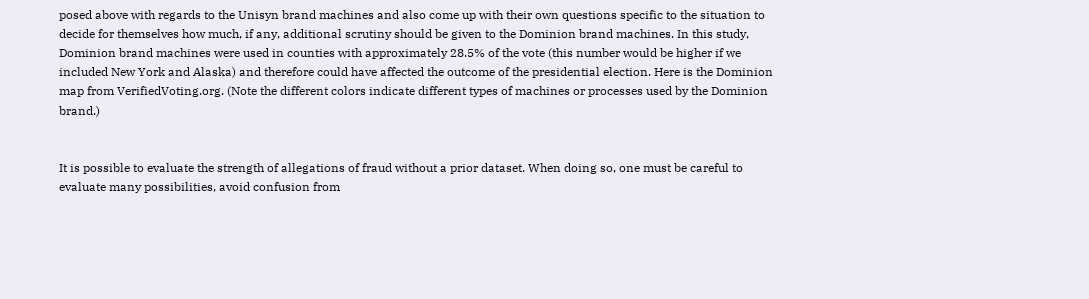posed above with regards to the Unisyn brand machines and also come up with their own questions specific to the situation to decide for themselves how much, if any, additional scrutiny should be given to the Dominion brand machines. In this study, Dominion brand machines were used in counties with approximately 28.5% of the vote (this number would be higher if we included New York and Alaska) and therefore could have affected the outcome of the presidential election. Here is the Dominion map from VerifiedVoting.org. (Note the different colors indicate different types of machines or processes used by the Dominion brand.)


It is possible to evaluate the strength of allegations of fraud without a prior dataset. When doing so, one must be careful to evaluate many possibilities, avoid confusion from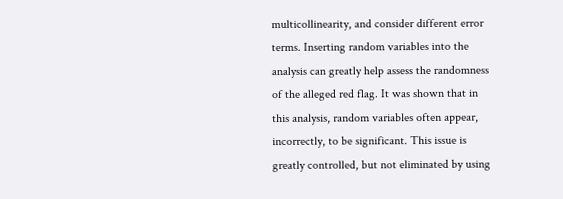multicollinearity, and consider different error terms. Inserting random variables into the analysis can greatly help assess the randomness of the alleged red flag. It was shown that in this analysis, random variables often appear, incorrectly, to be significant. This issue is greatly controlled, but not eliminated by using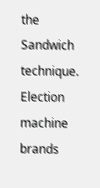the Sandwich technique. Election machine brands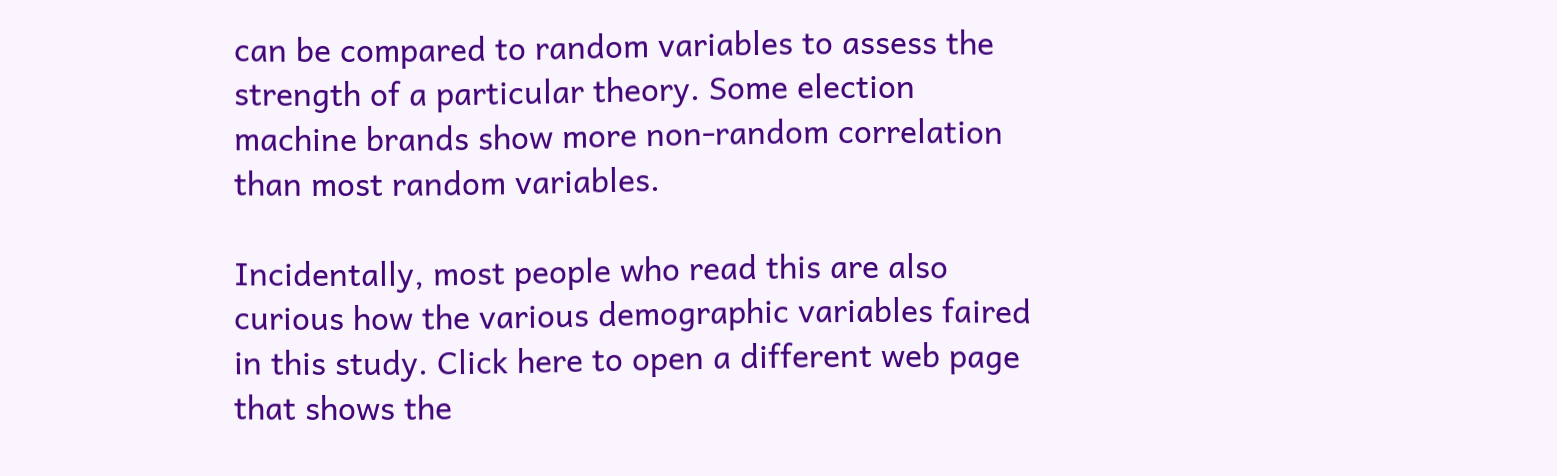can be compared to random variables to assess the strength of a particular theory. Some election machine brands show more non-random correlation than most random variables.

Incidentally, most people who read this are also curious how the various demographic variables faired in this study. Click here to open a different web page that shows the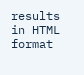results in HTML format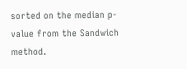sorted on the median p-value from the Sandwich method.